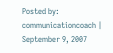Posted by: communicationcoach | September 9, 2007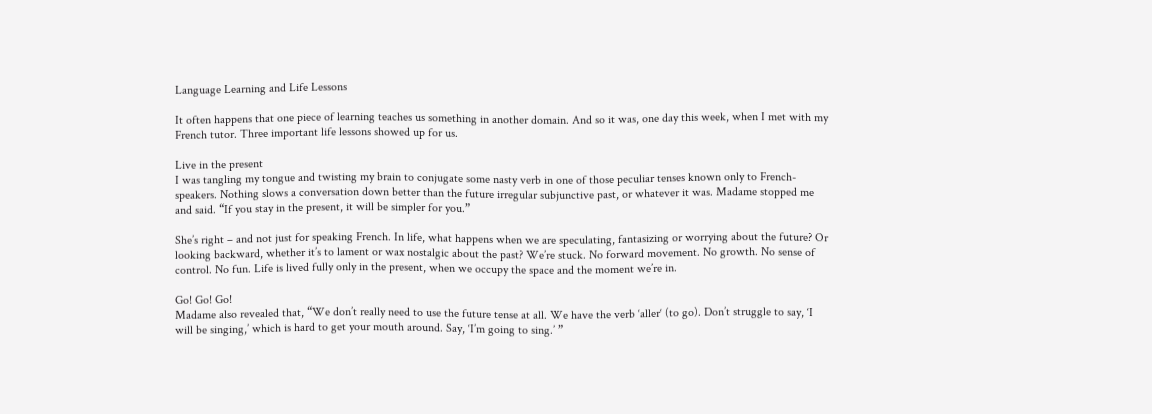Language Learning and Life Lessons

It often happens that one piece of learning teaches us something in another domain. And so it was, one day this week, when I met with my French tutor. Three important life lessons showed up for us.

Live in the present
I was tangling my tongue and twisting my brain to conjugate some nasty verb in one of those peculiar tenses known only to French-speakers. Nothing slows a conversation down better than the future irregular subjunctive past, or whatever it was. Madame stopped me and said. “If you stay in the present, it will be simpler for you.”

She’s right – and not just for speaking French. In life, what happens when we are speculating, fantasizing or worrying about the future? Or looking backward, whether it’s to lament or wax nostalgic about the past? We’re stuck. No forward movement. No growth. No sense of control. No fun. Life is lived fully only in the present, when we occupy the space and the moment we’re in.

Go! Go! Go!
Madame also revealed that, “We don’t really need to use the future tense at all. We have the verb ‘aller‘ (to go). Don’t struggle to say, ‘I will be singing,’ which is hard to get your mouth around. Say, ‘I’m going to sing.’ ”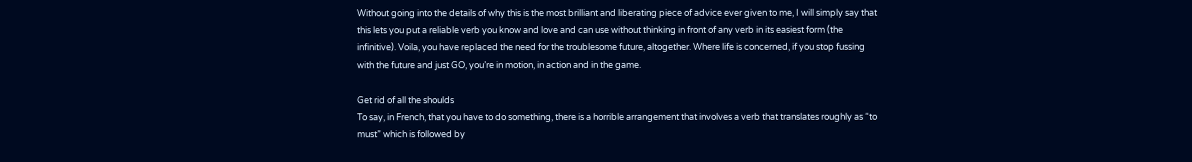Without going into the details of why this is the most brilliant and liberating piece of advice ever given to me, I will simply say that this lets you put a reliable verb you know and love and can use without thinking in front of any verb in its easiest form (the infinitive). Voila, you have replaced the need for the troublesome future, altogether. Where life is concerned, if you stop fussing with the future and just GO, you’re in motion, in action and in the game.

Get rid of all the shoulds
To say, in French, that you have to do something, there is a horrible arrangement that involves a verb that translates roughly as “to must” which is followed by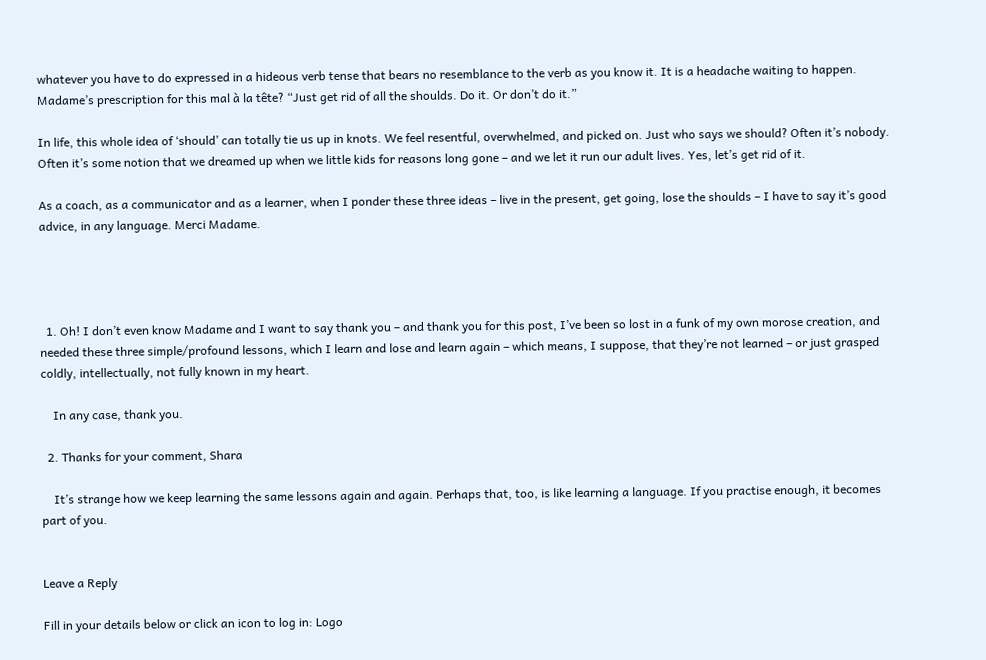whatever you have to do expressed in a hideous verb tense that bears no resemblance to the verb as you know it. It is a headache waiting to happen. Madame’s prescription for this mal à la tête? “Just get rid of all the shoulds. Do it. Or don’t do it.”

In life, this whole idea of ‘should’ can totally tie us up in knots. We feel resentful, overwhelmed, and picked on. Just who says we should? Often it’s nobody. Often it’s some notion that we dreamed up when we little kids for reasons long gone – and we let it run our adult lives. Yes, let’s get rid of it.

As a coach, as a communicator and as a learner, when I ponder these three ideas – live in the present, get going, lose the shoulds – I have to say it’s good advice, in any language. Merci Madame.




  1. Oh! I don’t even know Madame and I want to say thank you – and thank you for this post, I’ve been so lost in a funk of my own morose creation, and needed these three simple/profound lessons, which I learn and lose and learn again – which means, I suppose, that they’re not learned – or just grasped coldly, intellectually, not fully known in my heart.

    In any case, thank you.

  2. Thanks for your comment, Shara

    It’s strange how we keep learning the same lessons again and again. Perhaps that, too, is like learning a language. If you practise enough, it becomes part of you.


Leave a Reply

Fill in your details below or click an icon to log in: Logo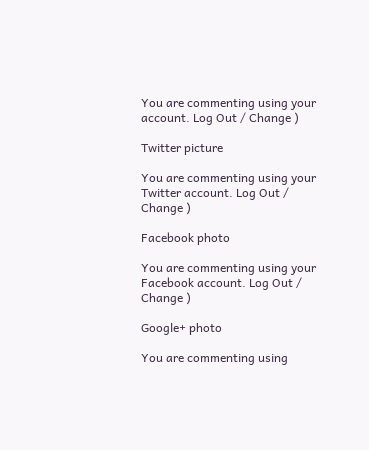You are commenting using your account. Log Out / Change )

Twitter picture

You are commenting using your Twitter account. Log Out / Change )

Facebook photo

You are commenting using your Facebook account. Log Out / Change )

Google+ photo

You are commenting using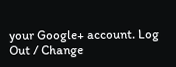your Google+ account. Log Out / Change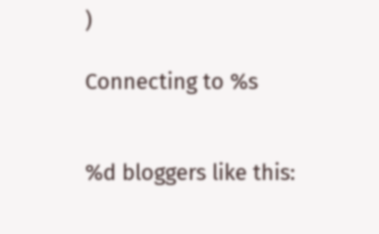)

Connecting to %s


%d bloggers like this: